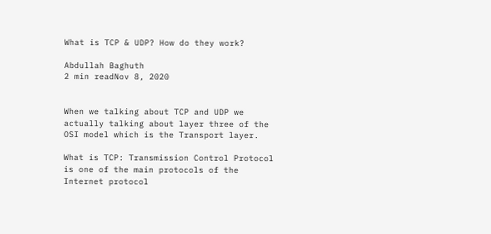What is TCP & UDP? How do they work?

Abdullah Baghuth
2 min readNov 8, 2020


When we talking about TCP and UDP we actually talking about layer three of the OSI model which is the Transport layer.

What is TCP: Transmission Control Protocol is one of the main protocols of the Internet protocol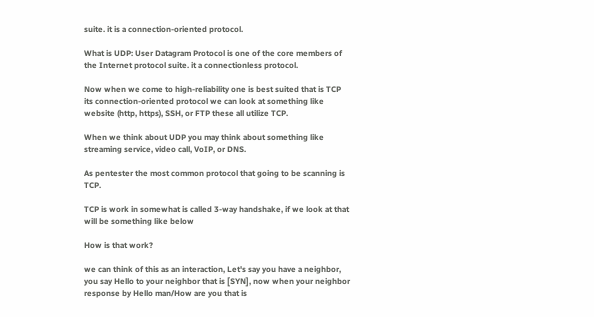suite. it is a connection-oriented protocol.

What is UDP: User Datagram Protocol is one of the core members of the Internet protocol suite. it a connectionless protocol.

Now when we come to high-reliability one is best suited that is TCP its connection-oriented protocol we can look at something like website (http, https), SSH, or FTP these all utilize TCP.

When we think about UDP you may think about something like streaming service, video call, VoIP, or DNS.

As pentester the most common protocol that going to be scanning is TCP.

TCP is work in somewhat is called 3-way handshake, if we look at that will be something like below

How is that work?

we can think of this as an interaction, Let's say you have a neighbor, you say Hello to your neighbor that is [SYN], now when your neighbor response by Hello man/How are you that is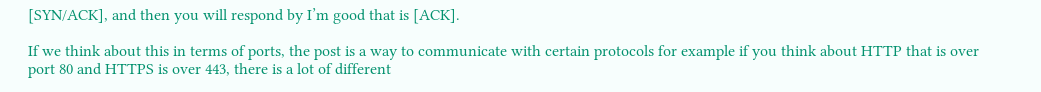[SYN/ACK], and then you will respond by I’m good that is [ACK].

If we think about this in terms of ports, the post is a way to communicate with certain protocols for example if you think about HTTP that is over port 80 and HTTPS is over 443, there is a lot of different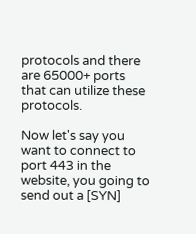protocols and there are 65000+ ports that can utilize these protocols.

Now let's say you want to connect to port 443 in the website, you going to send out a [SYN]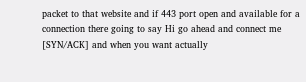packet to that website and if 443 port open and available for a connection there going to say Hi go ahead and connect me [SYN/ACK] and when you want actually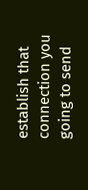establish that connection you going to send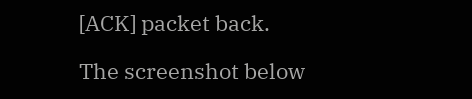[ACK] packet back.

The screenshot below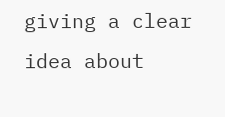giving a clear idea about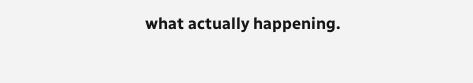what actually happening.